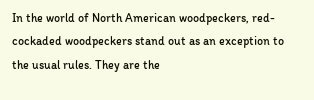In the world of North American woodpeckers, red-cockaded woodpeckers stand out as an exception to the usual rules. They are the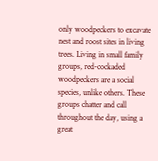only woodpeckers to excavate nest and roost sites in living trees. Living in small family groups, red-cockaded woodpeckers are a social species, unlike others. These groups chatter and call throughout the day, using a great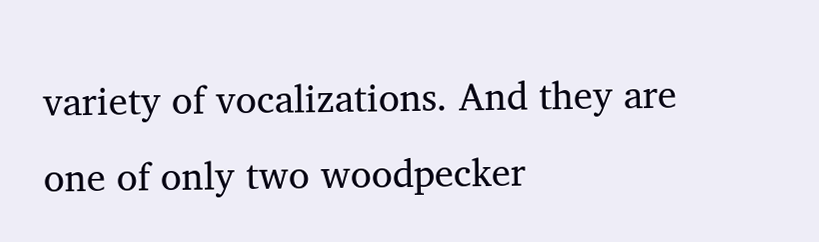variety of vocalizations. And they are one of only two woodpecker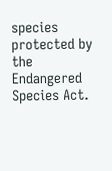species protected by the Endangered Species Act.